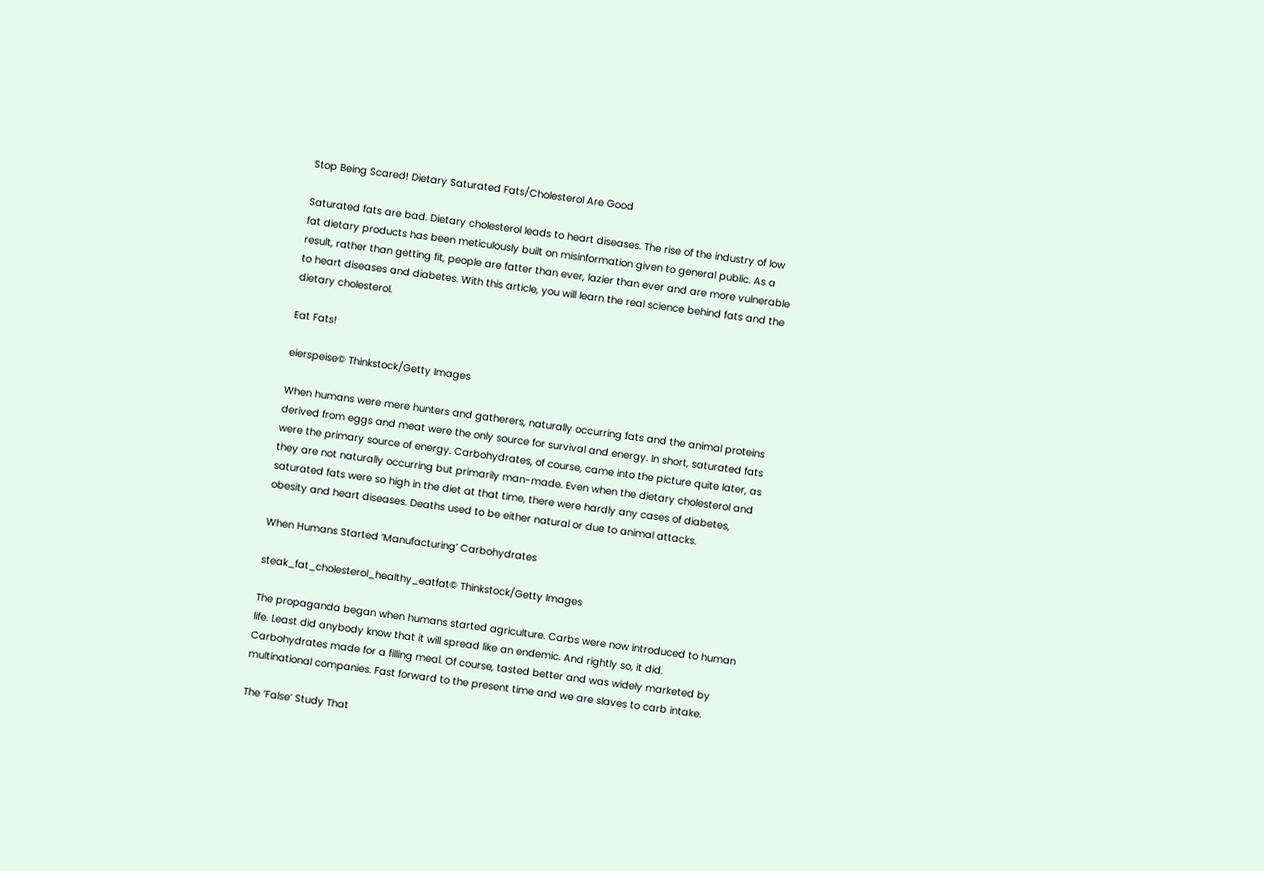Stop Being Scared! Dietary Saturated Fats/Cholesterol Are Good

Saturated fats are bad. Dietary cholesterol leads to heart diseases. The rise of the industry of low fat dietary products has been meticulously built on misinformation given to general public. As a result, rather than getting fit, people are fatter than ever, lazier than ever and are more vulnerable to heart diseases and diabetes. With this article, you will learn the real science behind fats and the dietary cholesterol.

Eat Fats!

eierspeise© Thinkstock/Getty Images

When humans were mere hunters and gatherers, naturally occurring fats and the animal proteins derived from eggs and meat were the only source for survival and energy. In short, saturated fats were the primary source of energy. Carbohydrates, of course, came into the picture quite later, as they are not naturally occurring but primarily man-made. Even when the dietary cholesterol and saturated fats were so high in the diet at that time, there were hardly any cases of diabetes, obesity and heart diseases. Deaths used to be either natural or due to animal attacks.

When Humans Started ‘Manufacturing’ Carbohydrates

steak_fat_cholesterol_healthy_eatfat© Thinkstock/Getty Images

The propaganda began when humans started agriculture. Carbs were now introduced to human life. Least did anybody know that it will spread like an endemic. And rightly so, it did. Carbohydrates made for a filling meal. Of course, tasted better and was widely marketed by multinational companies. Fast forward to the present time and we are slaves to carb intake.

The ‘False’ Study That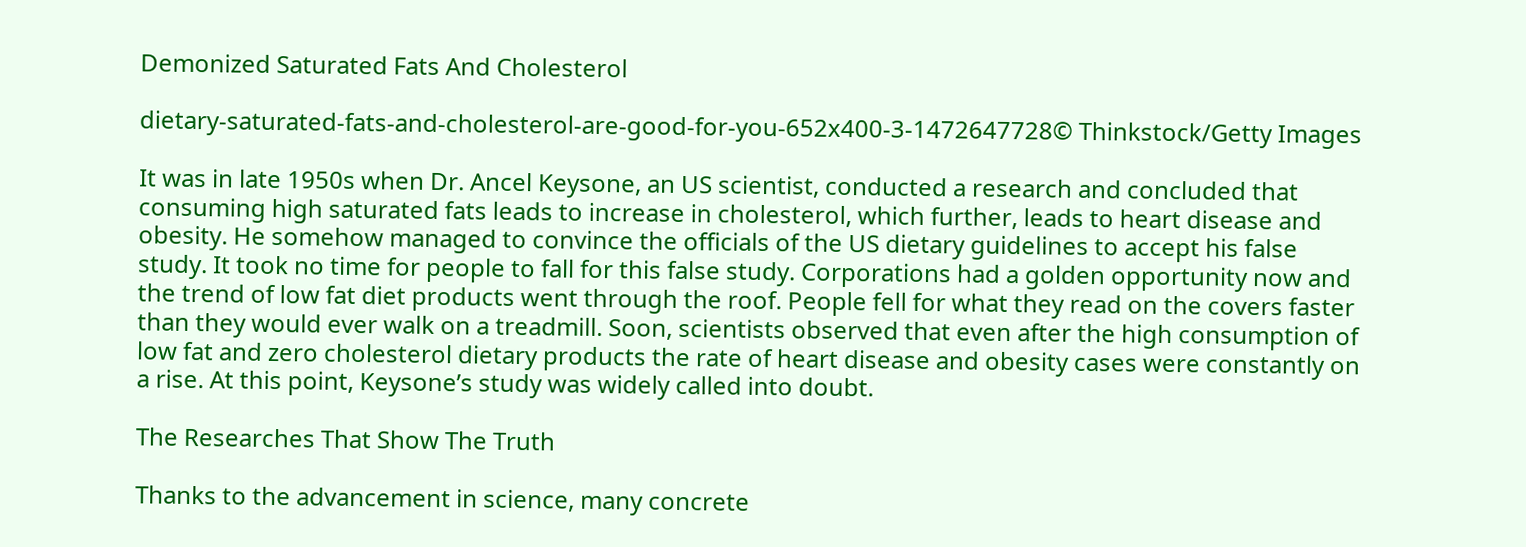Demonized Saturated Fats And Cholesterol

dietary-saturated-fats-and-cholesterol-are-good-for-you-652x400-3-1472647728© Thinkstock/Getty Images

It was in late 1950s when Dr. Ancel Keysone, an US scientist, conducted a research and concluded that consuming high saturated fats leads to increase in cholesterol, which further, leads to heart disease and obesity. He somehow managed to convince the officials of the US dietary guidelines to accept his false study. It took no time for people to fall for this false study. Corporations had a golden opportunity now and the trend of low fat diet products went through the roof. People fell for what they read on the covers faster than they would ever walk on a treadmill. Soon, scientists observed that even after the high consumption of low fat and zero cholesterol dietary products the rate of heart disease and obesity cases were constantly on a rise. At this point, Keysone’s study was widely called into doubt.

The Researches That Show The Truth

Thanks to the advancement in science, many concrete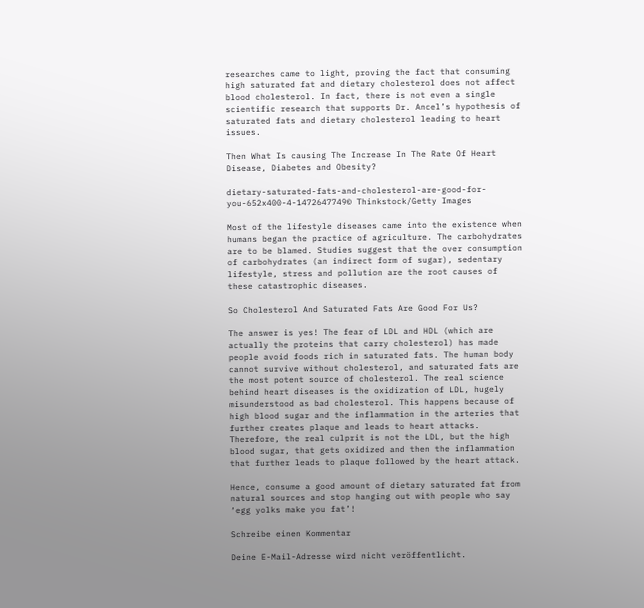researches came to light, proving the fact that consuming high saturated fat and dietary cholesterol does not affect blood cholesterol. In fact, there is not even a single scientific research that supports Dr. Ancel’s hypothesis of saturated fats and dietary cholesterol leading to heart issues.

Then What Is causing The Increase In The Rate Of Heart Disease, Diabetes and Obesity?

dietary-saturated-fats-and-cholesterol-are-good-for-you-652x400-4-1472647749© Thinkstock/Getty Images

Most of the lifestyle diseases came into the existence when humans began the practice of agriculture. The carbohydrates are to be blamed. Studies suggest that the over consumption of carbohydrates (an indirect form of sugar), sedentary lifestyle, stress and pollution are the root causes of these catastrophic diseases.

So Cholesterol And Saturated Fats Are Good For Us?

The answer is yes! The fear of LDL and HDL (which are actually the proteins that carry cholesterol) has made people avoid foods rich in saturated fats. The human body cannot survive without cholesterol, and saturated fats are the most potent source of cholesterol. The real science behind heart diseases is the oxidization of LDL, hugely misunderstood as bad cholesterol. This happens because of high blood sugar and the inflammation in the arteries that further creates plaque and leads to heart attacks. Therefore, the real culprit is not the LDL, but the high blood sugar, that gets oxidized and then the inflammation that further leads to plaque followed by the heart attack.

Hence, consume a good amount of dietary saturated fat from natural sources and stop hanging out with people who say ‘egg yolks make you fat’!

Schreibe einen Kommentar

Deine E-Mail-Adresse wird nicht veröffentlicht.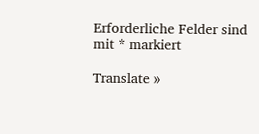Erforderliche Felder sind mit * markiert

Translate »